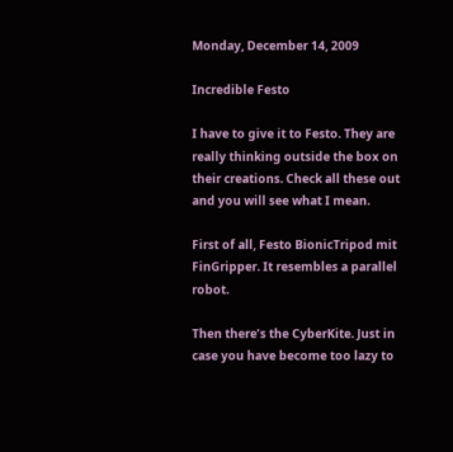Monday, December 14, 2009

Incredible Festo

I have to give it to Festo. They are really thinking outside the box on their creations. Check all these out and you will see what I mean.

First of all, Festo BionicTripod mit FinGripper. It resembles a parallel robot.

Then there’s the CyberKite. Just in case you have become too lazy to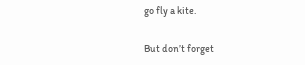go fly a kite.

But don’t forget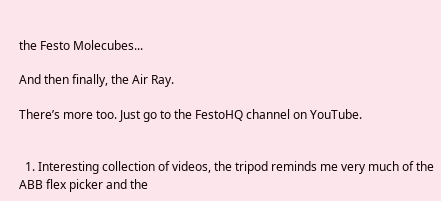the Festo Molecubes...

And then finally, the Air Ray.

There’s more too. Just go to the FestoHQ channel on YouTube.


  1. Interesting collection of videos, the tripod reminds me very much of the ABB flex picker and the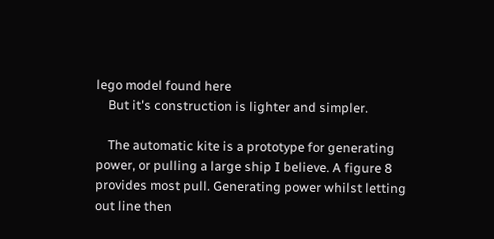lego model found here
    But it's construction is lighter and simpler.

    The automatic kite is a prototype for generating power, or pulling a large ship I believe. A figure 8 provides most pull. Generating power whilst letting out line then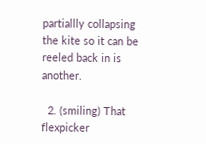partiallly collapsing the kite so it can be reeled back in is another.

  2. (smiling) That flexpicker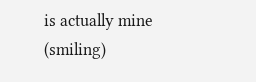is actually mine (smiling)